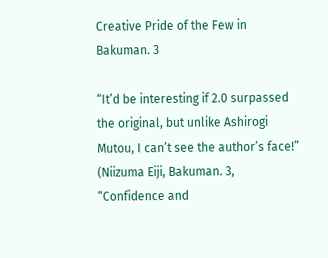Creative Pride of the Few in Bakuman. 3

“It’d be interesting if 2.0 surpassed the original, but unlike Ashirogi Mutou, I can’t see the author’s face!” (Niizuma Eiji, Bakuman. 3, “Confidence and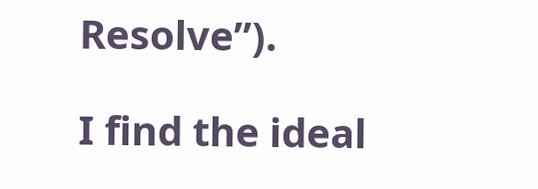Resolve”).

I find the ideal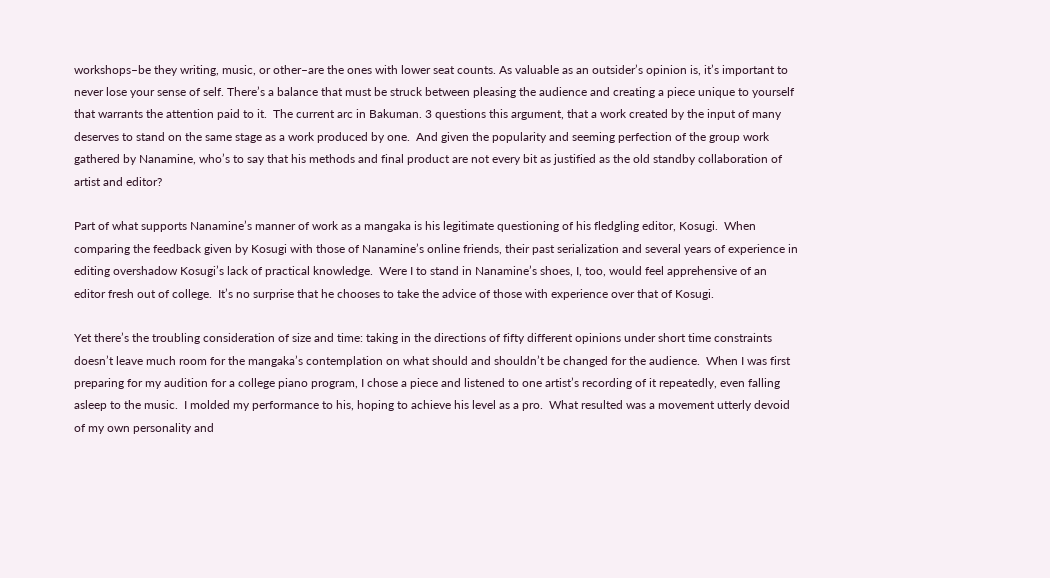workshops–be they writing, music, or other–are the ones with lower seat counts. As valuable as an outsider’s opinion is, it’s important to never lose your sense of self. There’s a balance that must be struck between pleasing the audience and creating a piece unique to yourself that warrants the attention paid to it.  The current arc in Bakuman. 3 questions this argument, that a work created by the input of many deserves to stand on the same stage as a work produced by one.  And given the popularity and seeming perfection of the group work gathered by Nanamine, who’s to say that his methods and final product are not every bit as justified as the old standby collaboration of artist and editor?

Part of what supports Nanamine’s manner of work as a mangaka is his legitimate questioning of his fledgling editor, Kosugi.  When comparing the feedback given by Kosugi with those of Nanamine’s online friends, their past serialization and several years of experience in editing overshadow Kosugi’s lack of practical knowledge.  Were I to stand in Nanamine’s shoes, I, too, would feel apprehensive of an editor fresh out of college.  It’s no surprise that he chooses to take the advice of those with experience over that of Kosugi.

Yet there’s the troubling consideration of size and time: taking in the directions of fifty different opinions under short time constraints doesn’t leave much room for the mangaka’s contemplation on what should and shouldn’t be changed for the audience.  When I was first preparing for my audition for a college piano program, I chose a piece and listened to one artist’s recording of it repeatedly, even falling asleep to the music.  I molded my performance to his, hoping to achieve his level as a pro.  What resulted was a movement utterly devoid of my own personality and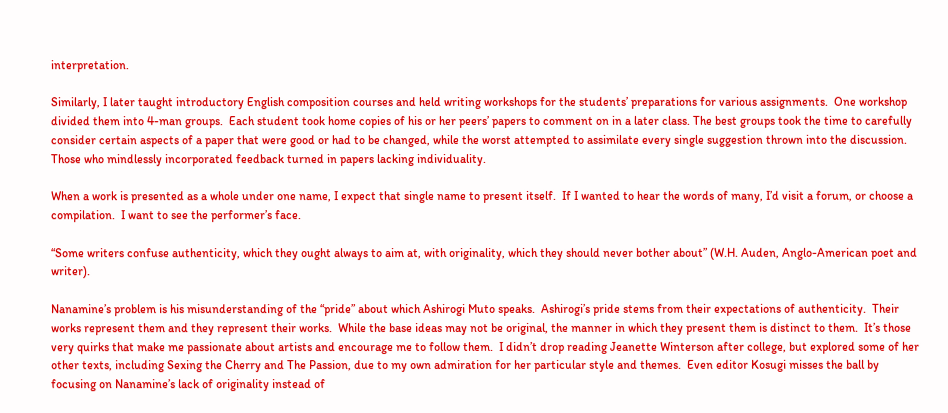interpretation.

Similarly, I later taught introductory English composition courses and held writing workshops for the students’ preparations for various assignments.  One workshop divided them into 4-man groups.  Each student took home copies of his or her peers’ papers to comment on in a later class. The best groups took the time to carefully consider certain aspects of a paper that were good or had to be changed, while the worst attempted to assimilate every single suggestion thrown into the discussion.  Those who mindlessly incorporated feedback turned in papers lacking individuality.

When a work is presented as a whole under one name, I expect that single name to present itself.  If I wanted to hear the words of many, I’d visit a forum, or choose a compilation.  I want to see the performer’s face.

“Some writers confuse authenticity, which they ought always to aim at, with originality, which they should never bother about” (W.H. Auden, Anglo-American poet and writer).

Nanamine’s problem is his misunderstanding of the “pride” about which Ashirogi Muto speaks.  Ashirogi’s pride stems from their expectations of authenticity.  Their works represent them and they represent their works.  While the base ideas may not be original, the manner in which they present them is distinct to them.  It’s those very quirks that make me passionate about artists and encourage me to follow them.  I didn’t drop reading Jeanette Winterson after college, but explored some of her other texts, including Sexing the Cherry and The Passion, due to my own admiration for her particular style and themes.  Even editor Kosugi misses the ball by focusing on Nanamine’s lack of originality instead of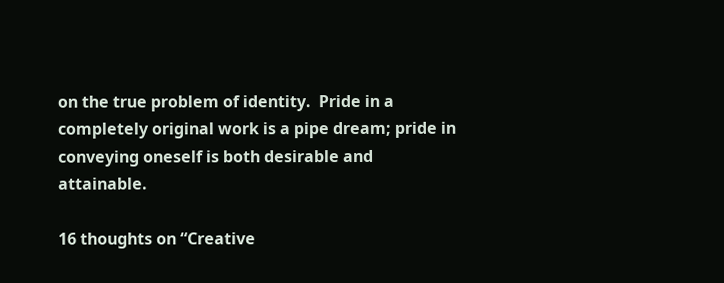on the true problem of identity.  Pride in a completely original work is a pipe dream; pride in conveying oneself is both desirable and attainable.

16 thoughts on “Creative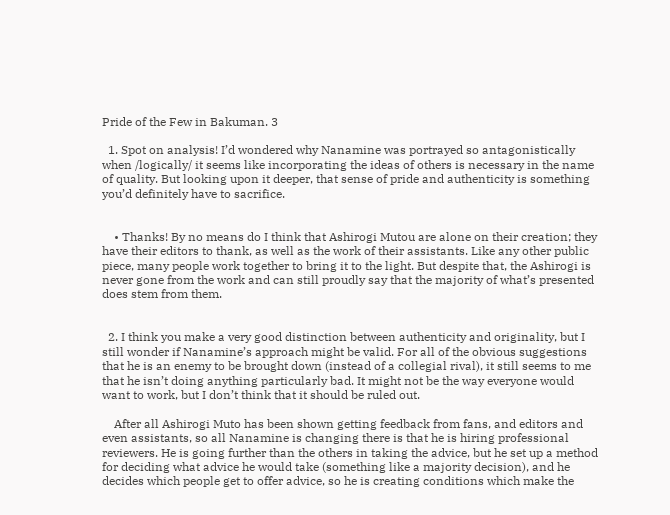Pride of the Few in Bakuman. 3

  1. Spot on analysis! I’d wondered why Nanamine was portrayed so antagonistically when /logically/ it seems like incorporating the ideas of others is necessary in the name of quality. But looking upon it deeper, that sense of pride and authenticity is something you’d definitely have to sacrifice.


    • Thanks! By no means do I think that Ashirogi Mutou are alone on their creation; they have their editors to thank, as well as the work of their assistants. Like any other public piece, many people work together to bring it to the light. But despite that, the Ashirogi is never gone from the work and can still proudly say that the majority of what’s presented does stem from them.


  2. I think you make a very good distinction between authenticity and originality, but I still wonder if Nanamine’s approach might be valid. For all of the obvious suggestions that he is an enemy to be brought down (instead of a collegial rival), it still seems to me that he isn’t doing anything particularly bad. It might not be the way everyone would want to work, but I don’t think that it should be ruled out.

    After all Ashirogi Muto has been shown getting feedback from fans, and editors and even assistants, so all Nanamine is changing there is that he is hiring professional reviewers. He is going further than the others in taking the advice, but he set up a method for deciding what advice he would take (something like a majority decision), and he decides which people get to offer advice, so he is creating conditions which make the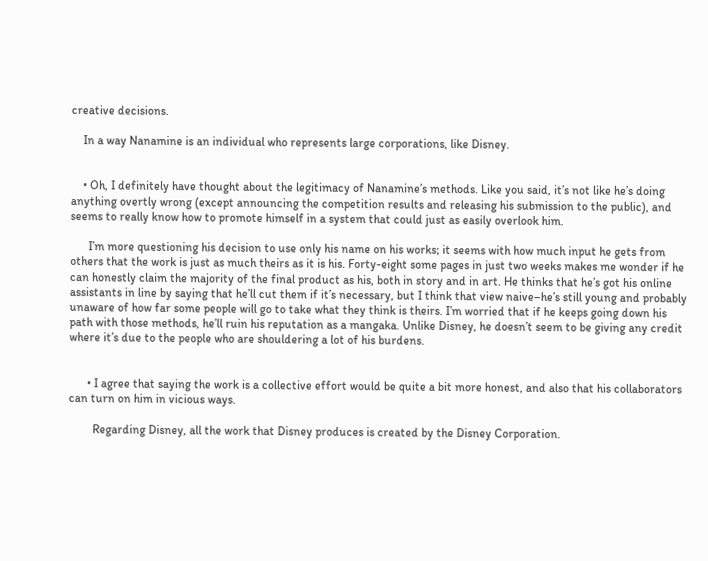creative decisions.

    In a way Nanamine is an individual who represents large corporations, like Disney.


    • Oh, I definitely have thought about the legitimacy of Nanamine’s methods. Like you said, it’s not like he’s doing anything overtly wrong (except announcing the competition results and releasing his submission to the public), and seems to really know how to promote himself in a system that could just as easily overlook him.

      I’m more questioning his decision to use only his name on his works; it seems with how much input he gets from others that the work is just as much theirs as it is his. Forty-eight some pages in just two weeks makes me wonder if he can honestly claim the majority of the final product as his, both in story and in art. He thinks that he’s got his online assistants in line by saying that he’ll cut them if it’s necessary, but I think that view naive–he’s still young and probably unaware of how far some people will go to take what they think is theirs. I’m worried that if he keeps going down his path with those methods, he’ll ruin his reputation as a mangaka. Unlike Disney, he doesn’t seem to be giving any credit where it’s due to the people who are shouldering a lot of his burdens.


      • I agree that saying the work is a collective effort would be quite a bit more honest, and also that his collaborators can turn on him in vicious ways.

        Regarding Disney, all the work that Disney produces is created by the Disney Corporation.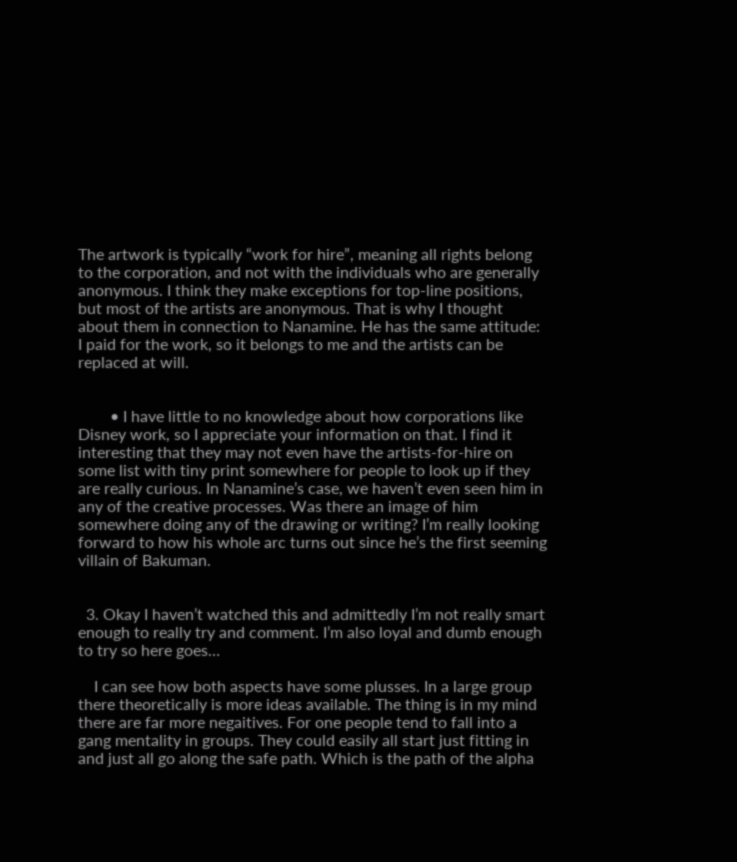The artwork is typically “work for hire”, meaning all rights belong to the corporation, and not with the individuals who are generally anonymous. I think they make exceptions for top-line positions, but most of the artists are anonymous. That is why I thought about them in connection to Nanamine. He has the same attitude: I paid for the work, so it belongs to me and the artists can be replaced at will.


        • I have little to no knowledge about how corporations like Disney work, so I appreciate your information on that. I find it interesting that they may not even have the artists-for-hire on some list with tiny print somewhere for people to look up if they are really curious. In Nanamine’s case, we haven’t even seen him in any of the creative processes. Was there an image of him somewhere doing any of the drawing or writing? I’m really looking forward to how his whole arc turns out since he’s the first seeming villain of Bakuman.


  3. Okay I haven’t watched this and admittedly I’m not really smart enough to really try and comment. I’m also loyal and dumb enough to try so here goes…

    I can see how both aspects have some plusses. In a large group there theoretically is more ideas available. The thing is in my mind there are far more negaitives. For one people tend to fall into a gang mentality in groups. They could easily all start just fitting in and just all go along the safe path. Which is the path of the alpha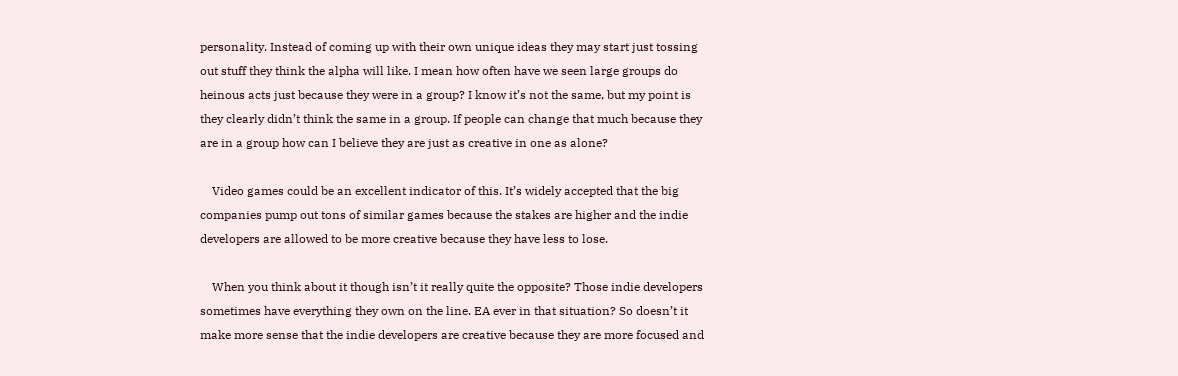personality. Instead of coming up with their own unique ideas they may start just tossing out stuff they think the alpha will like. I mean how often have we seen large groups do heinous acts just because they were in a group? I know it’s not the same, but my point is they clearly didn’t think the same in a group. If people can change that much because they are in a group how can I believe they are just as creative in one as alone?

    Video games could be an excellent indicator of this. It’s widely accepted that the big companies pump out tons of similar games because the stakes are higher and the indie developers are allowed to be more creative because they have less to lose.

    When you think about it though isn’t it really quite the opposite? Those indie developers sometimes have everything they own on the line. EA ever in that situation? So doesn’t it make more sense that the indie developers are creative because they are more focused and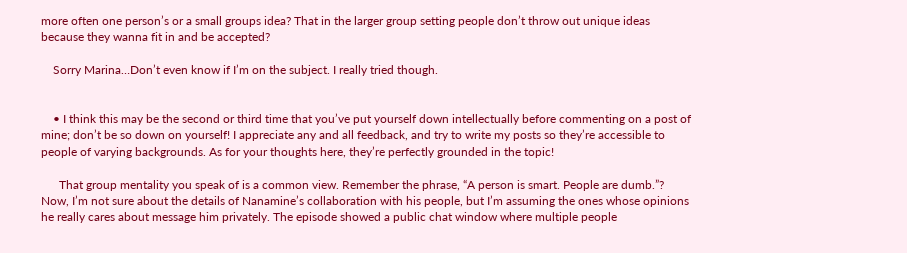more often one person’s or a small groups idea? That in the larger group setting people don’t throw out unique ideas because they wanna fit in and be accepted?

    Sorry Marina…Don’t even know if I’m on the subject. I really tried though.


    • I think this may be the second or third time that you’ve put yourself down intellectually before commenting on a post of mine; don’t be so down on yourself! I appreciate any and all feedback, and try to write my posts so they’re accessible to people of varying backgrounds. As for your thoughts here, they’re perfectly grounded in the topic!

      That group mentality you speak of is a common view. Remember the phrase, “A person is smart. People are dumb.”? Now, I’m not sure about the details of Nanamine’s collaboration with his people, but I’m assuming the ones whose opinions he really cares about message him privately. The episode showed a public chat window where multiple people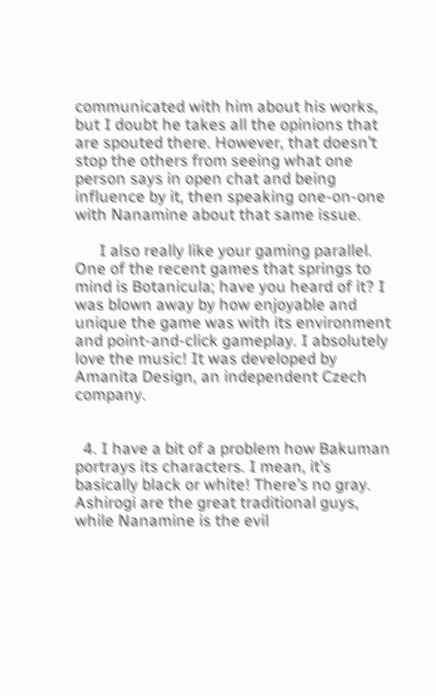communicated with him about his works, but I doubt he takes all the opinions that are spouted there. However, that doesn’t stop the others from seeing what one person says in open chat and being influence by it, then speaking one-on-one with Nanamine about that same issue.

      I also really like your gaming parallel. One of the recent games that springs to mind is Botanicula; have you heard of it? I was blown away by how enjoyable and unique the game was with its environment and point-and-click gameplay. I absolutely love the music! It was developed by Amanita Design, an independent Czech company.


  4. I have a bit of a problem how Bakuman portrays its characters. I mean, it’s basically black or white! There’s no gray. Ashirogi are the great traditional guys, while Nanamine is the evil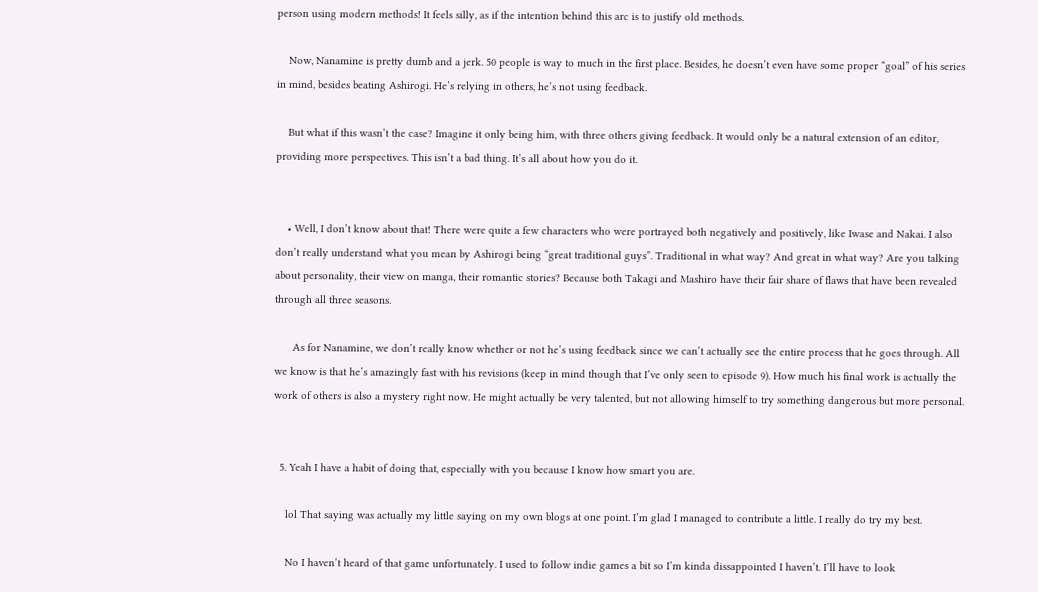person using modern methods! It feels silly, as if the intention behind this arc is to justify old methods.

    Now, Nanamine is pretty dumb and a jerk. 50 people is way to much in the first place. Besides, he doesn’t even have some proper “goal” of his series in mind, besides beating Ashirogi. He’s relying in others, he’s not using feedback.

    But what if this wasn’t the case? Imagine it only being him, with three others giving feedback. It would only be a natural extension of an editor, providing more perspectives. This isn’t a bad thing. It’s all about how you do it.


    • Well, I don’t know about that! There were quite a few characters who were portrayed both negatively and positively, like Iwase and Nakai. I also don’t really understand what you mean by Ashirogi being “great traditional guys”. Traditional in what way? And great in what way? Are you talking about personality, their view on manga, their romantic stories? Because both Takagi and Mashiro have their fair share of flaws that have been revealed through all three seasons.

      As for Nanamine, we don’t really know whether or not he’s using feedback since we can’t actually see the entire process that he goes through. All we know is that he’s amazingly fast with his revisions (keep in mind though that I’ve only seen to episode 9). How much his final work is actually the work of others is also a mystery right now. He might actually be very talented, but not allowing himself to try something dangerous but more personal.


  5. Yeah I have a habit of doing that, especially with you because I know how smart you are.

    lol That saying was actually my little saying on my own blogs at one point. I’m glad I managed to contribute a little. I really do try my best.

    No I haven’t heard of that game unfortunately. I used to follow indie games a bit so I’m kinda dissappointed I haven’t. I’ll have to look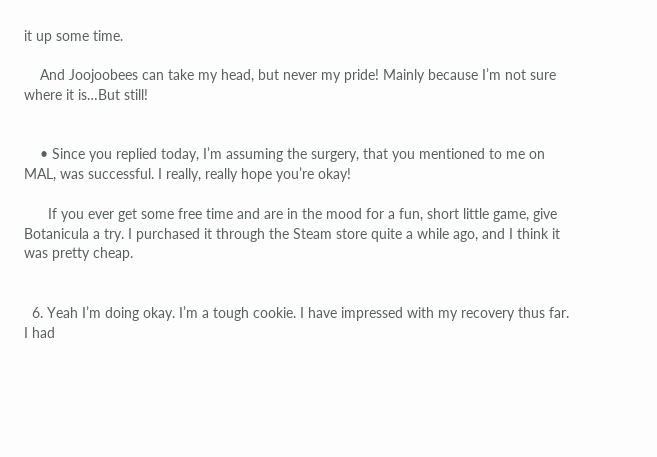it up some time.

    And Joojoobees can take my head, but never my pride! Mainly because I’m not sure where it is…But still!


    • Since you replied today, I’m assuming the surgery, that you mentioned to me on MAL, was successful. I really, really hope you’re okay!

      If you ever get some free time and are in the mood for a fun, short little game, give Botanicula a try. I purchased it through the Steam store quite a while ago, and I think it was pretty cheap.


  6. Yeah I’m doing okay. I’m a tough cookie. I have impressed with my recovery thus far. I had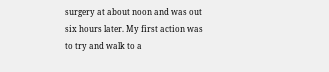surgery at about noon and was out six hours later. My first action was to try and walk to a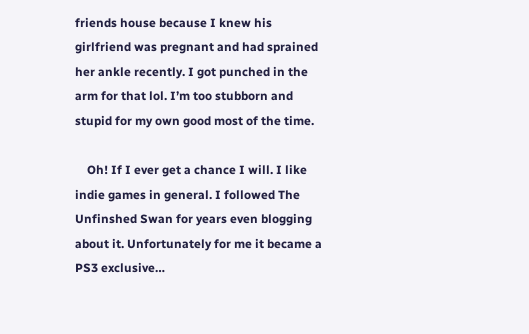friends house because I knew his girlfriend was pregnant and had sprained her ankle recently. I got punched in the arm for that lol. I’m too stubborn and stupid for my own good most of the time.

    Oh! If I ever get a chance I will. I like indie games in general. I followed The Unfinshed Swan for years even blogging about it. Unfortunately for me it became a PS3 exclusive…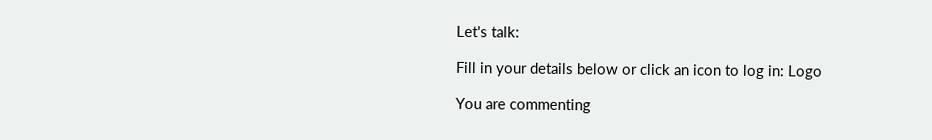Let's talk:

Fill in your details below or click an icon to log in: Logo

You are commenting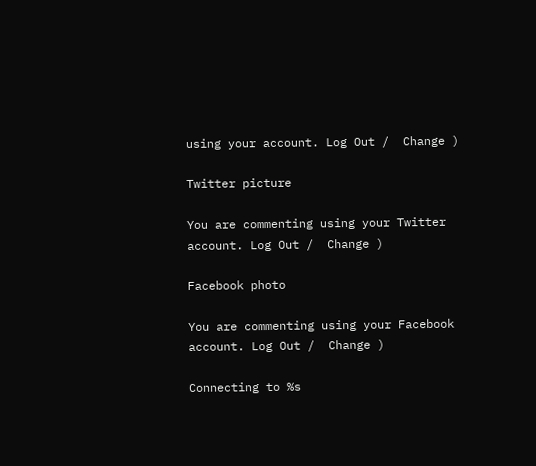using your account. Log Out /  Change )

Twitter picture

You are commenting using your Twitter account. Log Out /  Change )

Facebook photo

You are commenting using your Facebook account. Log Out /  Change )

Connecting to %s